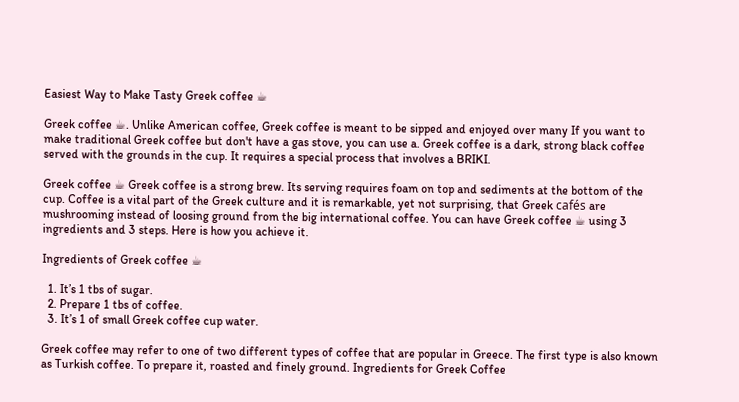Easiest Way to Make Tasty Greek coffee ☕

Greek coffee ☕. Unlike American coffee, Greek coffee is meant to be sipped and enjoyed over many If you want to make traditional Greek coffee but don't have a gas stove, you can use a. Greek coffee is a dark, strong black coffee served with the grounds in the cup. It requires a special process that involves a BRIKI.

Greek coffee ☕ Greek coffee is a strong brew. Its serving requires foam on top and sediments at the bottom of the cup. Coffee is a vital part of the Greek culture and it is remarkable, yet not surprising, that Greek cafés are mushrooming instead of loosing ground from the big international coffee. You can have Greek coffee ☕ using 3 ingredients and 3 steps. Here is how you achieve it.

Ingredients of Greek coffee ☕

  1. It’s 1 tbs of sugar.
  2. Prepare 1 tbs of coffee.
  3. It’s 1 of small Greek coffee cup water.

Greek coffee may refer to one of two different types of coffee that are popular in Greece. The first type is also known as Turkish coffee. To prepare it, roasted and finely ground. Ingredients for Greek Coffee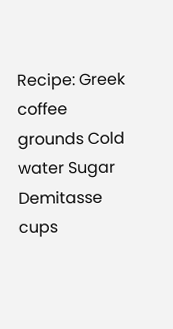Recipe: Greek coffee grounds Cold water Sugar Demitasse cups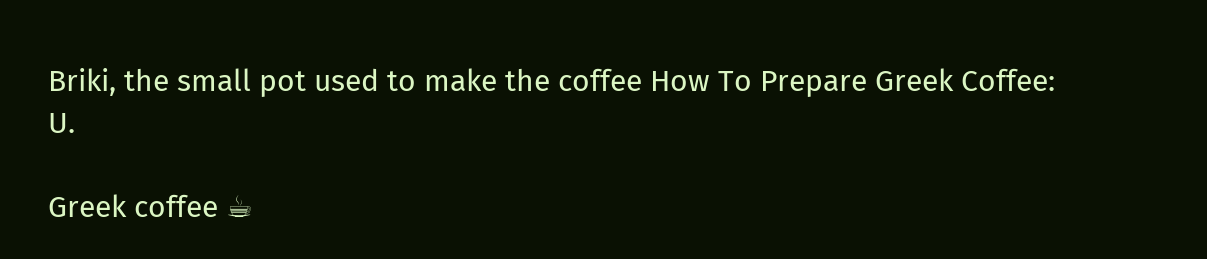Briki, the small pot used to make the coffee How To Prepare Greek Coffee: U.

Greek coffee ☕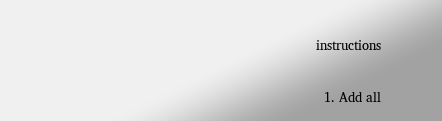instructions

  1. Add all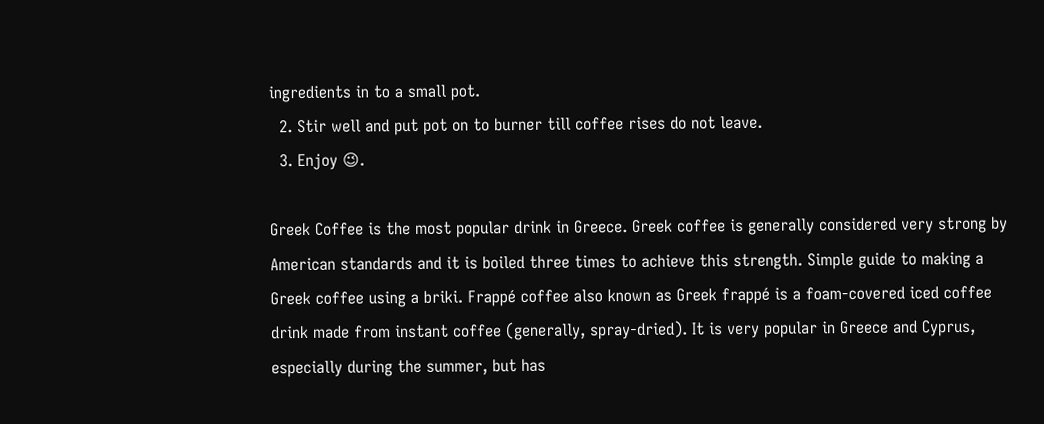ingredients in to a small pot.
  2. Stir well and put pot on to burner till coffee rises do not leave.
  3. Enjoy 😉.

Greek Coffee is the most popular drink in Greece. Greek coffee is generally considered very strong by American standards and it is boiled three times to achieve this strength. Simple guide to making a Greek coffee using a briki. Frappé coffee also known as Greek frappé is a foam-covered iced coffee drink made from instant coffee (generally, spray-dried). It is very popular in Greece and Cyprus, especially during the summer, but has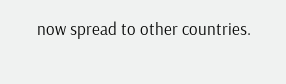now spread to other countries.